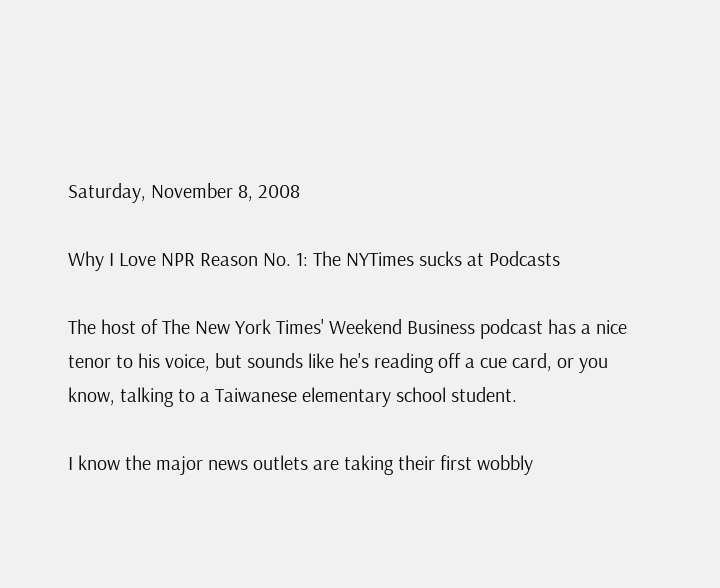Saturday, November 8, 2008

Why I Love NPR Reason No. 1: The NYTimes sucks at Podcasts

The host of The New York Times' Weekend Business podcast has a nice tenor to his voice, but sounds like he's reading off a cue card, or you know, talking to a Taiwanese elementary school student.

I know the major news outlets are taking their first wobbly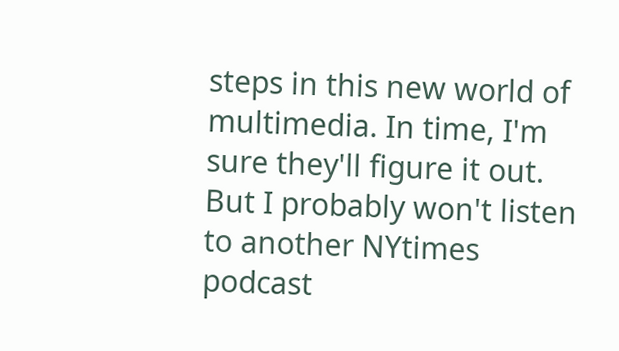steps in this new world of multimedia. In time, I'm sure they'll figure it out. But I probably won't listen to another NYtimes podcast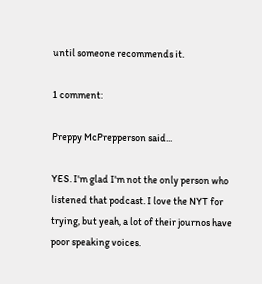until someone recommends it.

1 comment:

Preppy McPrepperson said...

YES. I'm glad I'm not the only person who listened that podcast. I love the NYT for trying, but yeah, a lot of their journos have poor speaking voices.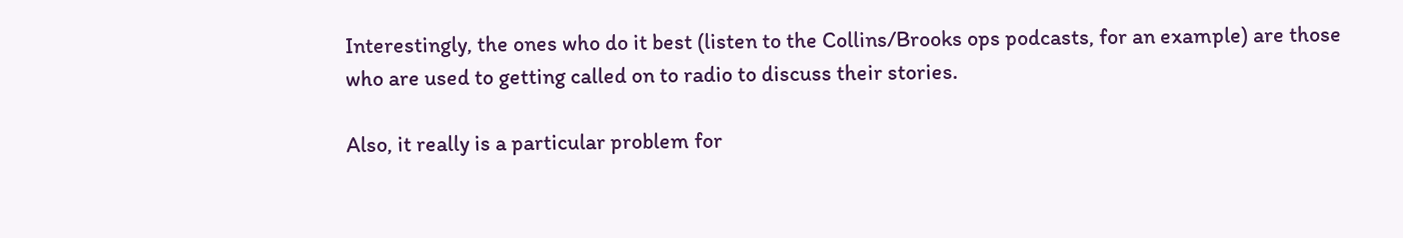Interestingly, the ones who do it best (listen to the Collins/Brooks ops podcasts, for an example) are those who are used to getting called on to radio to discuss their stories.

Also, it really is a particular problem for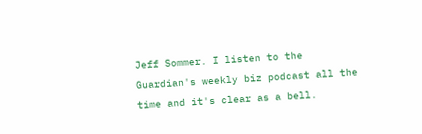Jeff Sommer. I listen to the Guardian's weekly biz podcast all the time and it's clear as a bell.